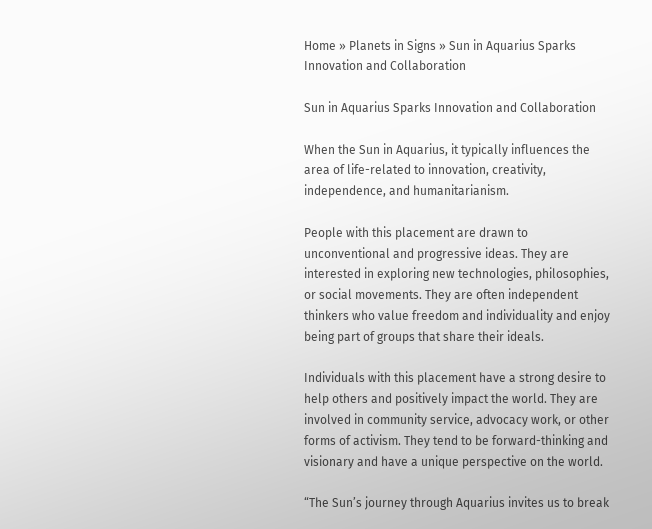Home » Planets in Signs » Sun in Aquarius Sparks Innovation and Collaboration

Sun in Aquarius Sparks Innovation and Collaboration

When the Sun in Aquarius, it typically influences the area of life-related to innovation, creativity, independence, and humanitarianism.

People with this placement are drawn to unconventional and progressive ideas. They are interested in exploring new technologies, philosophies, or social movements. They are often independent thinkers who value freedom and individuality and enjoy being part of groups that share their ideals.

Individuals with this placement have a strong desire to help others and positively impact the world. They are involved in community service, advocacy work, or other forms of activism. They tend to be forward-thinking and visionary and have a unique perspective on the world.

“The Sun’s journey through Aquarius invites us to break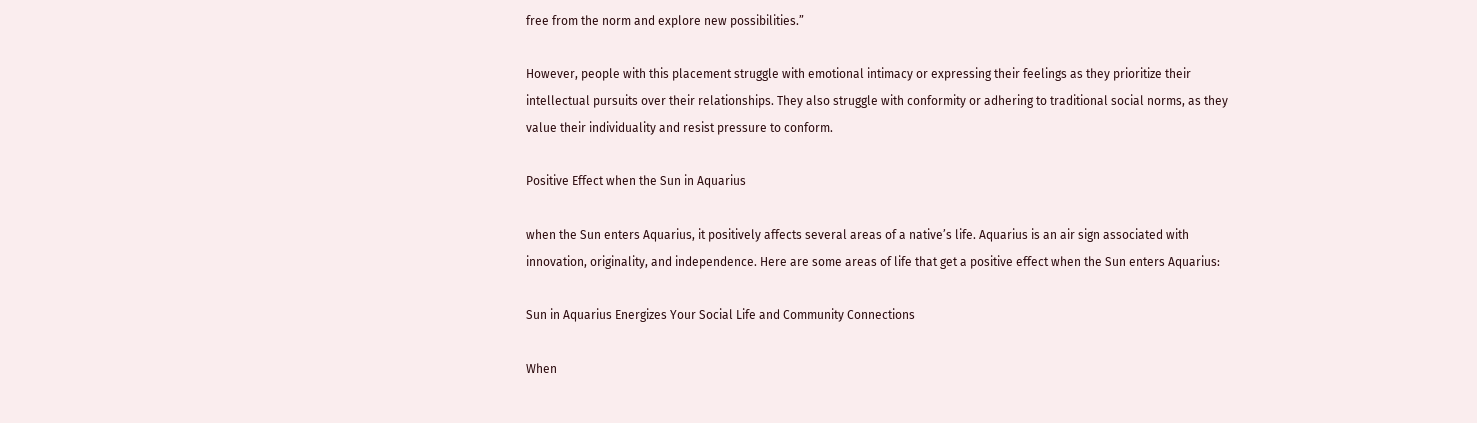free from the norm and explore new possibilities.”

However, people with this placement struggle with emotional intimacy or expressing their feelings as they prioritize their intellectual pursuits over their relationships. They also struggle with conformity or adhering to traditional social norms, as they value their individuality and resist pressure to conform.

Positive Effect when the Sun in Aquarius

when the Sun enters Aquarius, it positively affects several areas of a native’s life. Aquarius is an air sign associated with innovation, originality, and independence. Here are some areas of life that get a positive effect when the Sun enters Aquarius:

Sun in Aquarius Energizes Your Social Life and Community Connections

When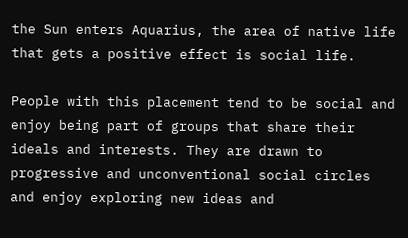the Sun enters Aquarius, the area of native life that gets a positive effect is social life.

People with this placement tend to be social and enjoy being part of groups that share their ideals and interests. They are drawn to progressive and unconventional social circles and enjoy exploring new ideas and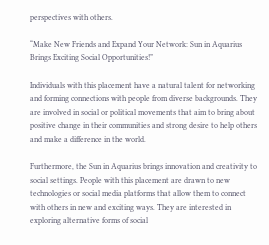perspectives with others.

“Make New Friends and Expand Your Network: Sun in Aquarius Brings Exciting Social Opportunities!”

Individuals with this placement have a natural talent for networking and forming connections with people from diverse backgrounds. They are involved in social or political movements that aim to bring about positive change in their communities and strong desire to help others and make a difference in the world.

Furthermore, the Sun in Aquarius brings innovation and creativity to social settings. People with this placement are drawn to new technologies or social media platforms that allow them to connect with others in new and exciting ways. They are interested in exploring alternative forms of social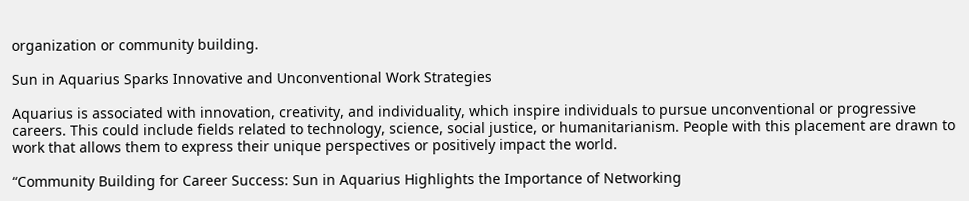organization or community building.

Sun in Aquarius Sparks Innovative and Unconventional Work Strategies

Aquarius is associated with innovation, creativity, and individuality, which inspire individuals to pursue unconventional or progressive careers. This could include fields related to technology, science, social justice, or humanitarianism. People with this placement are drawn to work that allows them to express their unique perspectives or positively impact the world.

“Community Building for Career Success: Sun in Aquarius Highlights the Importance of Networking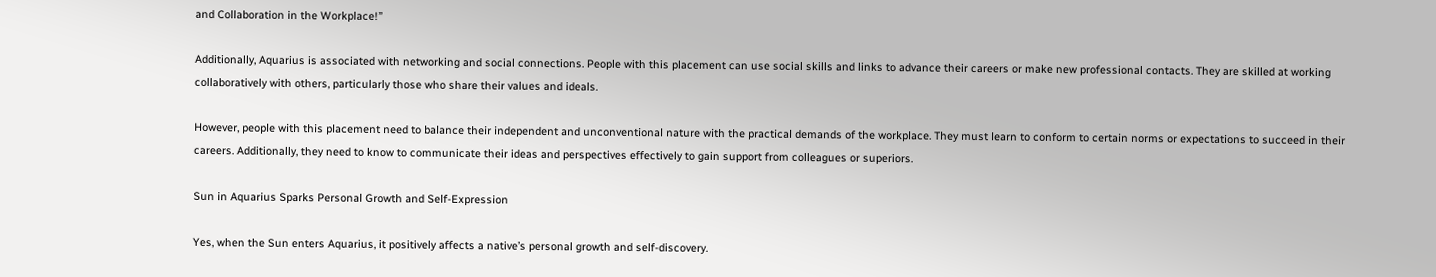and Collaboration in the Workplace!”

Additionally, Aquarius is associated with networking and social connections. People with this placement can use social skills and links to advance their careers or make new professional contacts. They are skilled at working collaboratively with others, particularly those who share their values and ideals.

However, people with this placement need to balance their independent and unconventional nature with the practical demands of the workplace. They must learn to conform to certain norms or expectations to succeed in their careers. Additionally, they need to know to communicate their ideas and perspectives effectively to gain support from colleagues or superiors.

Sun in Aquarius Sparks Personal Growth and Self-Expression

Yes, when the Sun enters Aquarius, it positively affects a native’s personal growth and self-discovery.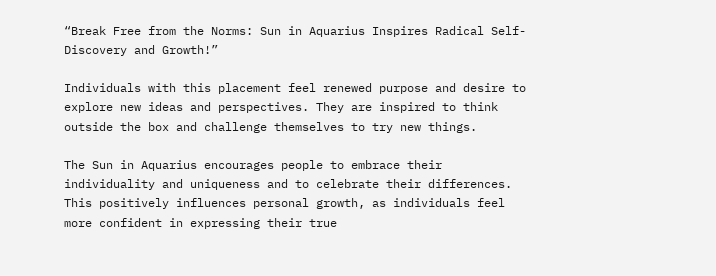“Break Free from the Norms: Sun in Aquarius Inspires Radical Self-Discovery and Growth!”

Individuals with this placement feel renewed purpose and desire to explore new ideas and perspectives. They are inspired to think outside the box and challenge themselves to try new things.

The Sun in Aquarius encourages people to embrace their individuality and uniqueness and to celebrate their differences. This positively influences personal growth, as individuals feel more confident in expressing their true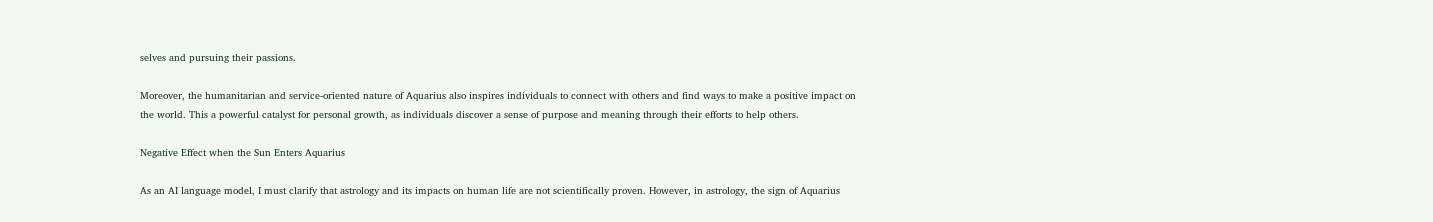selves and pursuing their passions.

Moreover, the humanitarian and service-oriented nature of Aquarius also inspires individuals to connect with others and find ways to make a positive impact on the world. This a powerful catalyst for personal growth, as individuals discover a sense of purpose and meaning through their efforts to help others.

Negative Effect when the Sun Enters Aquarius

As an AI language model, I must clarify that astrology and its impacts on human life are not scientifically proven. However, in astrology, the sign of Aquarius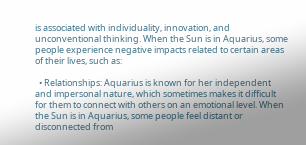is associated with individuality, innovation, and unconventional thinking. When the Sun is in Aquarius, some people experience negative impacts related to certain areas of their lives, such as:

  • Relationships: Aquarius is known for her independent and impersonal nature, which sometimes makes it difficult for them to connect with others on an emotional level. When the Sun is in Aquarius, some people feel distant or disconnected from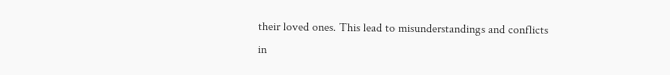their loved ones. This lead to misunderstandings and conflicts in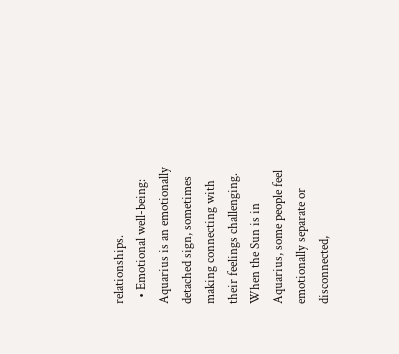relationships.
  • Emotional well-being: Aquarius is an emotionally detached sign, sometimes making connecting with their feelings challenging. When the Sun is in Aquarius, some people feel emotionally separate or disconnected,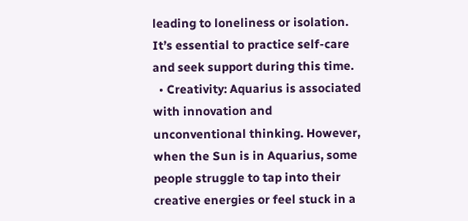leading to loneliness or isolation. It’s essential to practice self-care and seek support during this time.
  • Creativity: Aquarius is associated with innovation and unconventional thinking. However, when the Sun is in Aquarius, some people struggle to tap into their creative energies or feel stuck in a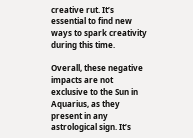creative rut. It’s essential to find new ways to spark creativity during this time.

Overall, these negative impacts are not exclusive to the Sun in Aquarius, as they present in any astrological sign. It’s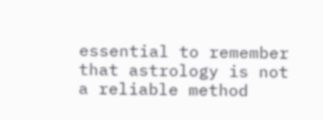essential to remember that astrology is not a reliable method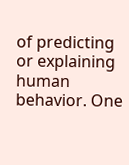of predicting or explaining human behavior. One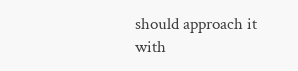should approach it with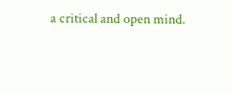a critical and open mind.